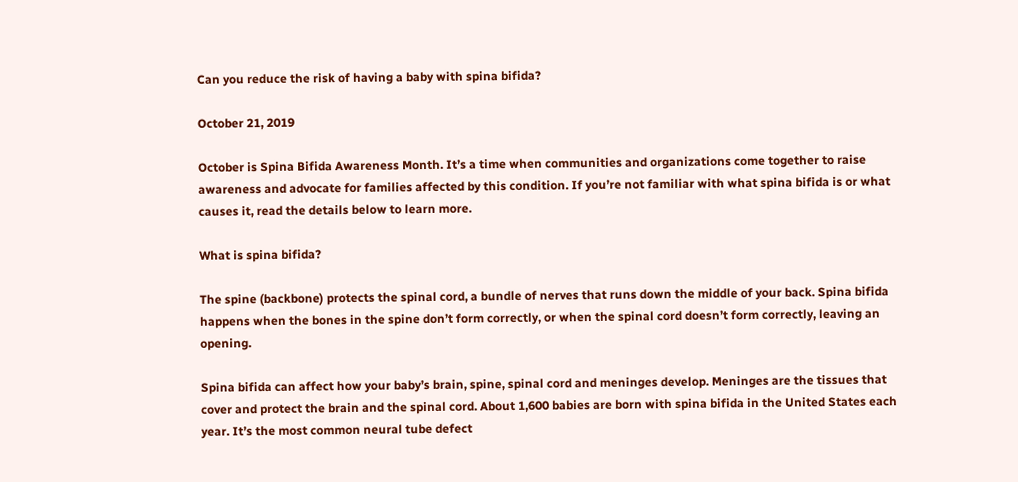Can you reduce the risk of having a baby with spina bifida?

October 21, 2019

October is Spina Bifida Awareness Month. It’s a time when communities and organizations come together to raise awareness and advocate for families affected by this condition. If you’re not familiar with what spina bifida is or what causes it, read the details below to learn more.

What is spina bifida?

The spine (backbone) protects the spinal cord, a bundle of nerves that runs down the middle of your back. Spina bifida happens when the bones in the spine don’t form correctly, or when the spinal cord doesn’t form correctly, leaving an opening.

Spina bifida can affect how your baby’s brain, spine, spinal cord and meninges develop. Meninges are the tissues that cover and protect the brain and the spinal cord. About 1,600 babies are born with spina bifida in the United States each year. It’s the most common neural tube defect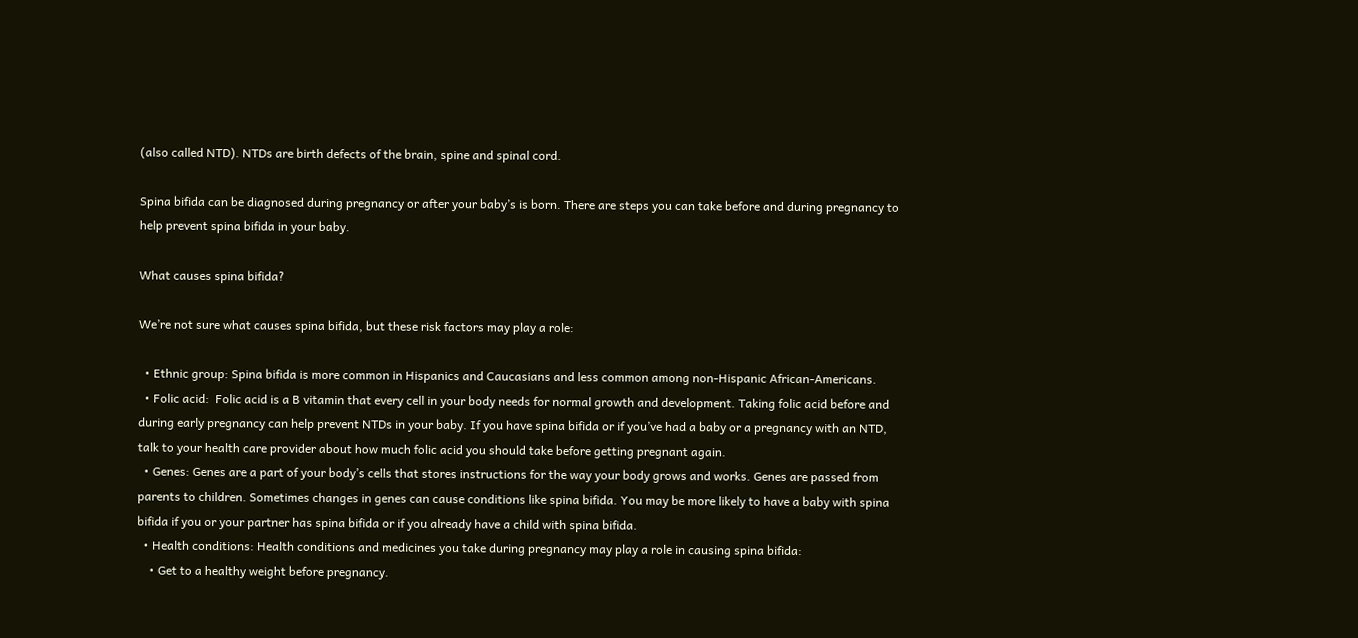(also called NTD). NTDs are birth defects of the brain, spine and spinal cord.

Spina bifida can be diagnosed during pregnancy or after your baby’s is born. There are steps you can take before and during pregnancy to help prevent spina bifida in your baby.

What causes spina bifida?

We’re not sure what causes spina bifida, but these risk factors may play a role:

  • Ethnic group: Spina bifida is more common in Hispanics and Caucasians and less common among non-Hispanic African-Americans.
  • Folic acid:  Folic acid is a B vitamin that every cell in your body needs for normal growth and development. Taking folic acid before and during early pregnancy can help prevent NTDs in your baby. If you have spina bifida or if you’ve had a baby or a pregnancy with an NTD, talk to your health care provider about how much folic acid you should take before getting pregnant again.
  • Genes: Genes are a part of your body’s cells that stores instructions for the way your body grows and works. Genes are passed from parents to children. Sometimes changes in genes can cause conditions like spina bifida. You may be more likely to have a baby with spina bifida if you or your partner has spina bifida or if you already have a child with spina bifida.
  • Health conditions: Health conditions and medicines you take during pregnancy may play a role in causing spina bifida:
    • Get to a healthy weight before pregnancy.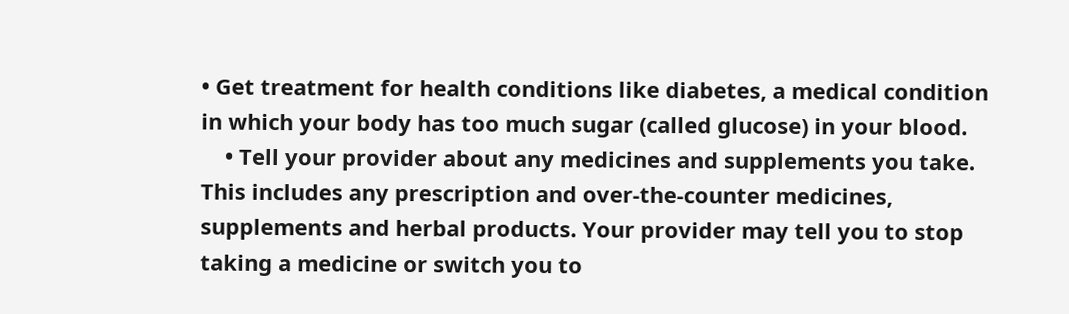• Get treatment for health conditions like diabetes, a medical condition in which your body has too much sugar (called glucose) in your blood.
    • Tell your provider about any medicines and supplements you take. This includes any prescription and over-the-counter medicines, supplements and herbal products. Your provider may tell you to stop taking a medicine or switch you to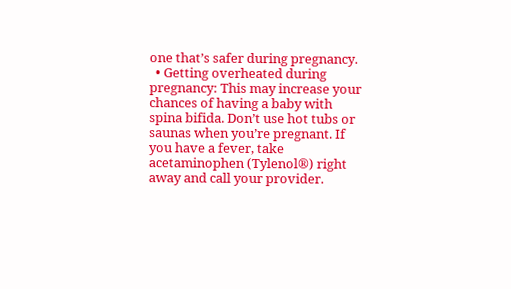one that’s safer during pregnancy.
  • Getting overheated during pregnancy: This may increase your chances of having a baby with spina bifida. Don’t use hot tubs or saunas when you’re pregnant. If you have a fever, take acetaminophen (Tylenol®) right away and call your provider.